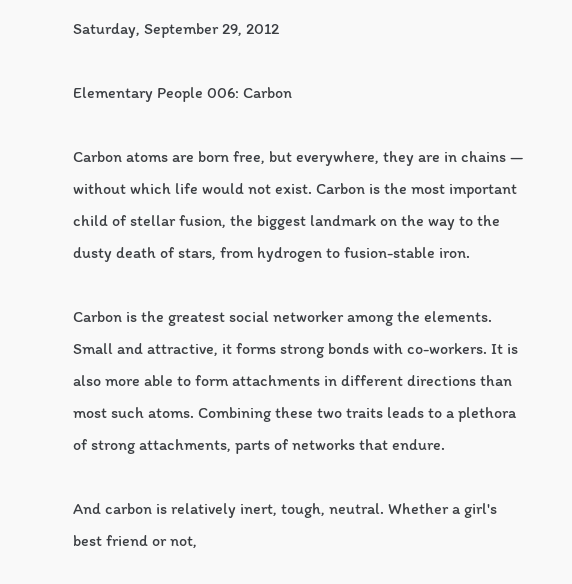Saturday, September 29, 2012

Elementary People 006: Carbon

Carbon atoms are born free, but everywhere, they are in chains — without which life would not exist. Carbon is the most important child of stellar fusion, the biggest landmark on the way to the dusty death of stars, from hydrogen to fusion-stable iron.

Carbon is the greatest social networker among the elements. Small and attractive, it forms strong bonds with co-workers. It is also more able to form attachments in different directions than most such atoms. Combining these two traits leads to a plethora of strong attachments, parts of networks that endure.

And carbon is relatively inert, tough, neutral. Whether a girl's best friend or not,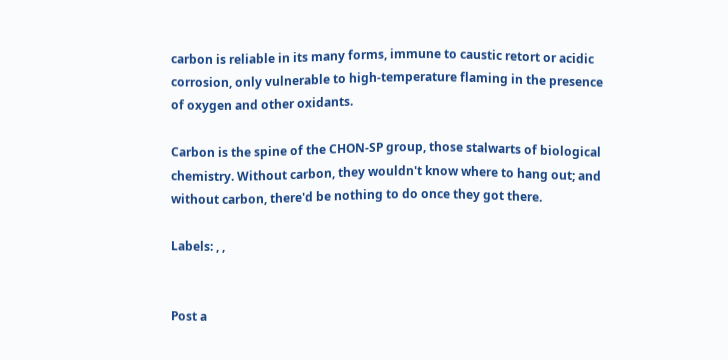carbon is reliable in its many forms, immune to caustic retort or acidic corrosion, only vulnerable to high-temperature flaming in the presence of oxygen and other oxidants.

Carbon is the spine of the CHON-SP group, those stalwarts of biological chemistry. Without carbon, they wouldn't know where to hang out; and without carbon, there'd be nothing to do once they got there.

Labels: , ,


Post a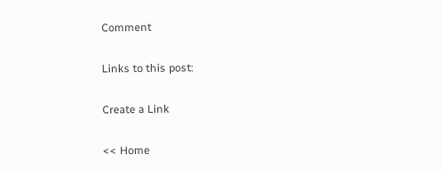Comment

Links to this post:

Create a Link

<< Home